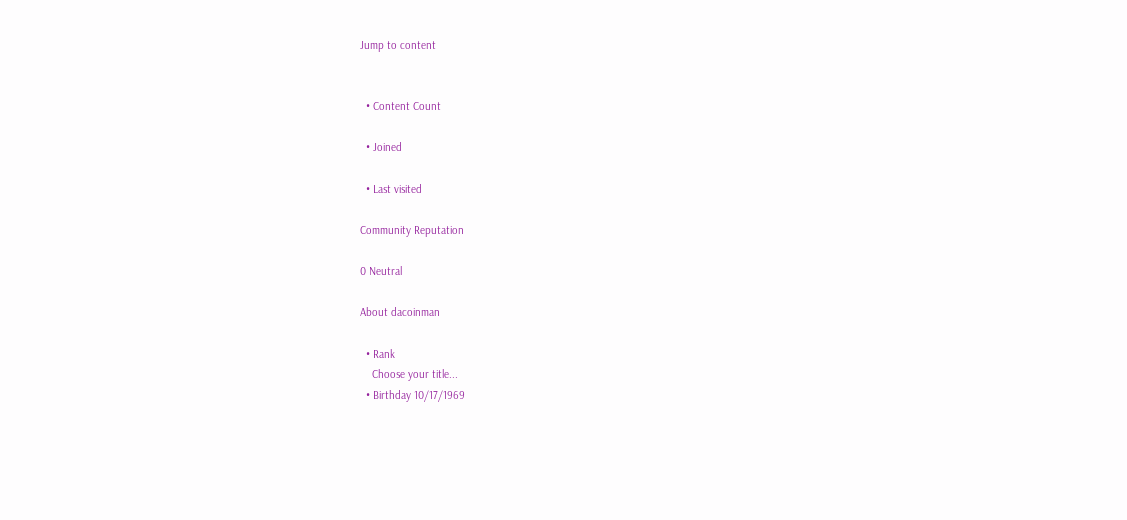Jump to content


  • Content Count

  • Joined

  • Last visited

Community Reputation

0 Neutral

About dacoinman

  • Rank
    Choose your title...
  • Birthday 10/17/1969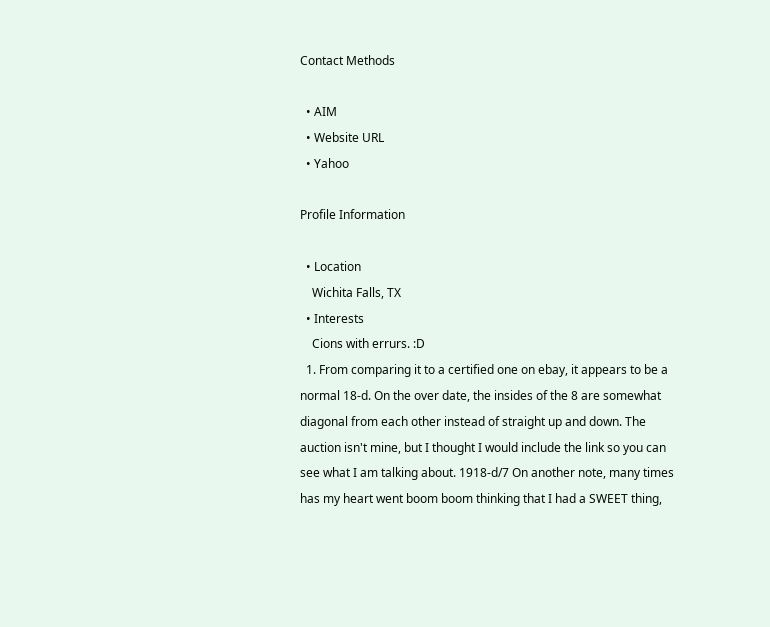Contact Methods

  • AIM
  • Website URL
  • Yahoo

Profile Information

  • Location
    Wichita Falls, TX
  • Interests
    Cions with errurs. :D
  1. From comparing it to a certified one on ebay, it appears to be a normal 18-d. On the over date, the insides of the 8 are somewhat diagonal from each other instead of straight up and down. The auction isn't mine, but I thought I would include the link so you can see what I am talking about. 1918-d/7 On another note, many times has my heart went boom boom thinking that I had a SWEET thing,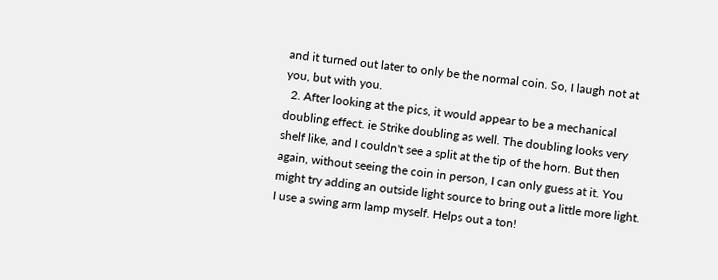and it turned out later to only be the normal coin. So, I laugh not at you, but with you.
  2. After looking at the pics, it would appear to be a mechanical doubling effect. ie Strike doubling as well. The doubling looks very shelf like, and I couldn't see a split at the tip of the horn. But then again, without seeing the coin in person, I can only guess at it. You might try adding an outside light source to bring out a little more light. I use a swing arm lamp myself. Helps out a ton!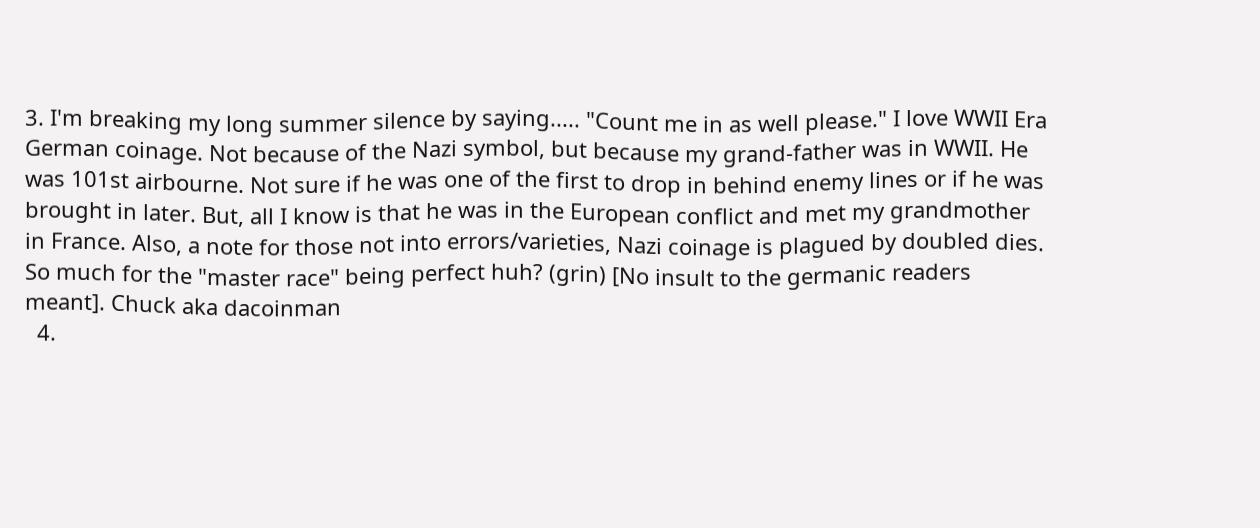3. I'm breaking my long summer silence by saying..... "Count me in as well please." I love WWII Era German coinage. Not because of the Nazi symbol, but because my grand-father was in WWII. He was 101st airbourne. Not sure if he was one of the first to drop in behind enemy lines or if he was brought in later. But, all I know is that he was in the European conflict and met my grandmother in France. Also, a note for those not into errors/varieties, Nazi coinage is plagued by doubled dies. So much for the "master race" being perfect huh? (grin) [No insult to the germanic readers meant]. Chuck aka dacoinman
  4.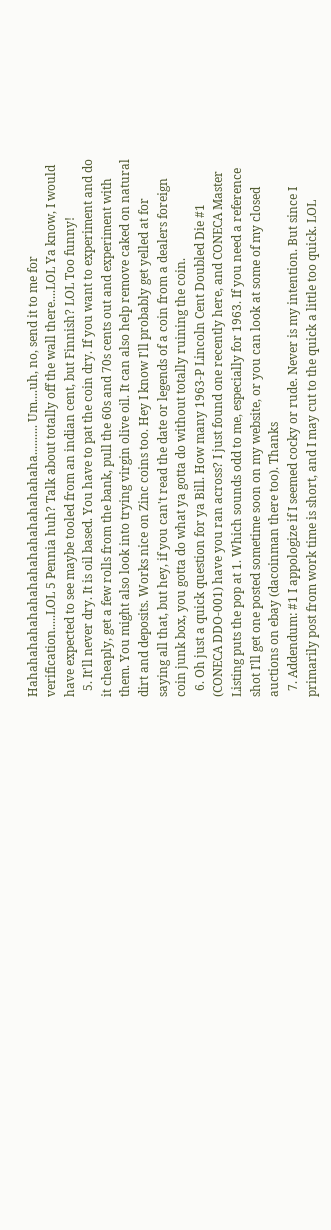Hahahahahahahahahahahahahahahaha.......... Um....uh, no, send it to me for verification.....LOL 5 Pennia huh? Talk about totally off the wall there....LOL Ya know, I would have expected to see maybe tooled from an indian cent, but Finnish? LOL Too funny!
  5. It'll never dry. It is oil based. You have to pat the coin dry. If you want to experiment and do it cheaply, get a few rolls from the bank, pull the 60s and 70s cents out and experiment with them. You might also look into trying virgin olive oil. It can also help remove caked on natural dirt and deposits. Works nice on Zinc coins too. Hey I know I'll probably get yelled at for saying all that, but hey, if you can't read the date or legends of a coin from a dealers foreign coin junk box, you gotta do what ya gotta do without totally ruining the coin.
  6. Oh just a quick question for ya Bill. How many 1963-P Lincoln Cent Doubled Die #1 (CONECA DDO-001) have you ran across? I just found one recently here, and CONECA Master Listing puts the pop at 1. Which sounds odd to me, especially for 1963. If you need a reference shot I'll get one posted sometime soon on my website, or you can look at some of my closed auctions on ebay (dacoinman there too). Thanks
  7. Addendum: #1 I appologize if I seemed cocky or rude. Never is my intention. But since I primarily post from work time is short, and I may cut to the quick a little too quick. LOL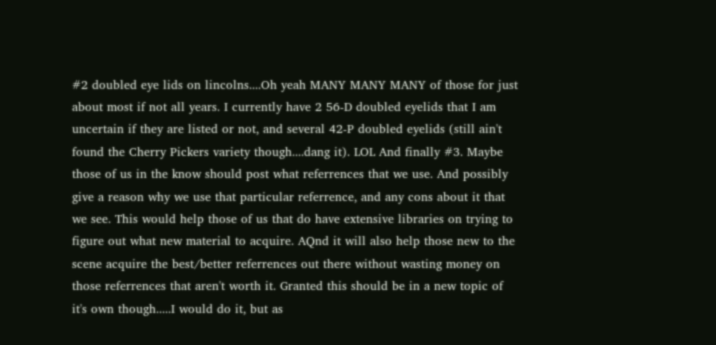#2 doubled eye lids on lincolns....Oh yeah MANY MANY MANY of those for just about most if not all years. I currently have 2 56-D doubled eyelids that I am uncertain if they are listed or not, and several 42-P doubled eyelids (still ain't found the Cherry Pickers variety though....dang it). LOL And finally #3. Maybe those of us in the know should post what referrences that we use. And possibly give a reason why we use that particular referrence, and any cons about it that we see. This would help those of us that do have extensive libraries on trying to figure out what new material to acquire. AQnd it will also help those new to the scene acquire the best/better referrences out there without wasting money on those referrences that aren't worth it. Granted this should be in a new topic of it's own though.....I would do it, but as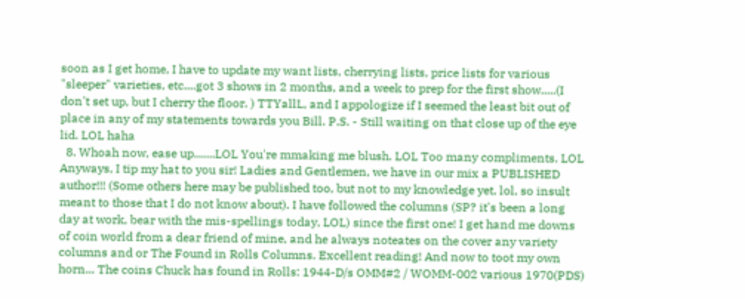soon as I get home, I have to update my want lists, cherrying lists, price lists for various "sleeper" varieties, etc....got 3 shows in 2 months, and a week to prep for the first show.....(I don't set up, but I cherry the floor. ) TTYallL, and I appologize if I seemed the least bit out of place in any of my statements towards you Bill. P.S. - Still waiting on that close up of the eye lid. LOL haha
  8. Whoah now, ease up.......LOL You're mmaking me blush. LOL Too many compliments. LOL Anyways, I tip my hat to you sir! Ladies and Gentlemen, we have in our mix a PUBLISHED author!!! (Some others here may be published too, but not to my knowledge yet, lol, so insult meant to those that I do not know about). I have followed the columns (SP? it's been a long day at work, bear with the mis-spellings today, LOL) since the first one! I get hand me downs of coin world from a dear friend of mine, and he always noteates on the cover any variety columns and or The Found in Rolls Columns. Excellent reading! And now to toot my own horn... The coins Chuck has found in Rolls: 1944-D/s OMM#2 / WOMM-002 various 1970(PDS)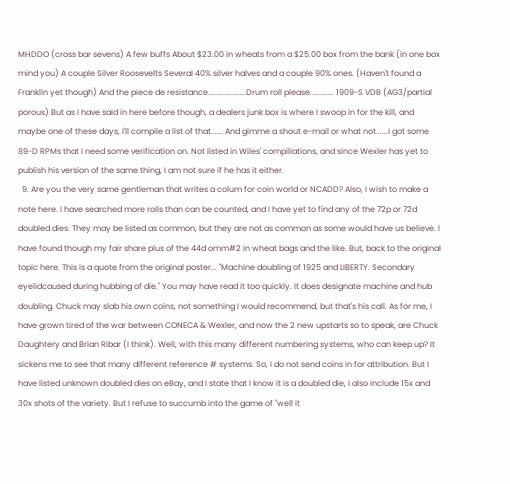MHDDO (cross bar sevens) A few buffs About $23.00 in wheats from a $25.00 box from the bank (in one box mind you) A couple Silver Roosevelts Several 40% silver halves and a couple 90% ones. (Haven't found a Franklin yet though) And the piece de resistance...................Drum roll please............ 1909-S VDB (AG3/partial porous) But as I have said in here before though, a dealers junk box is where I swoop in for the kill, and maybe one of these days, I'll compile a list of that...... And gimme a shout e-mail or what not......I got some 89-D RPMs that I need some verification on. Not listed in Wiles' compiliations, and since Wexler has yet to publish his version of the same thing, I am not sure if he has it either.
  9. Are you the very same gentleman that writes a colum for coin world or NCADD? Also, I wish to make a note here. I have searched more rolls than can be counted, and I have yet to find any of the 72p or 72d doubled dies. They may be listed as common, but they are not as common as some would have us believe. I have found though my fair share plus of the 44d omm#2 in wheat bags and the like. But, back to the original topic here. This is a quote from the original poster... "Machine doubling of 1925 and LIBERTY. Secondary eyelidcaused during hubbing of die." You may have read it too quickly. It does designate machine and hub doubling. Chuck may slab his own coins, not something I would recommend, but that's his call. As for me, I have grown tired of the war between CONECA & Wexler, and now the 2 new upstarts so to speak, are Chuck Daughtery and Brian Ribar (I think). Well, with this many different numbering systems, who can keep up? It sickens me to see that many different reference # systems. So, I do not send coins in for attribution. But I have listed unknown doubled dies on eBay, and I state that I know it is a doubled die, I also include 15x and 30x shots of the variety. But I refuse to succumb into the game of "well it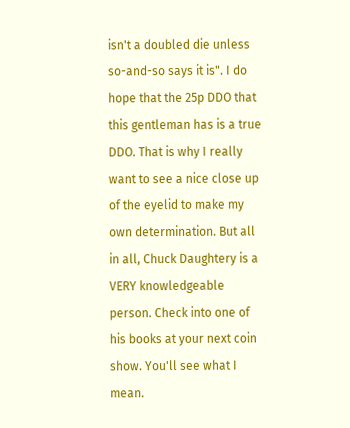isn't a doubled die unless so-and-so says it is". I do hope that the 25p DDO that this gentleman has is a true DDO. That is why I really want to see a nice close up of the eyelid to make my own determination. But all in all, Chuck Daughtery is a VERY knowledgeable person. Check into one of his books at your next coin show. You'll see what I mean.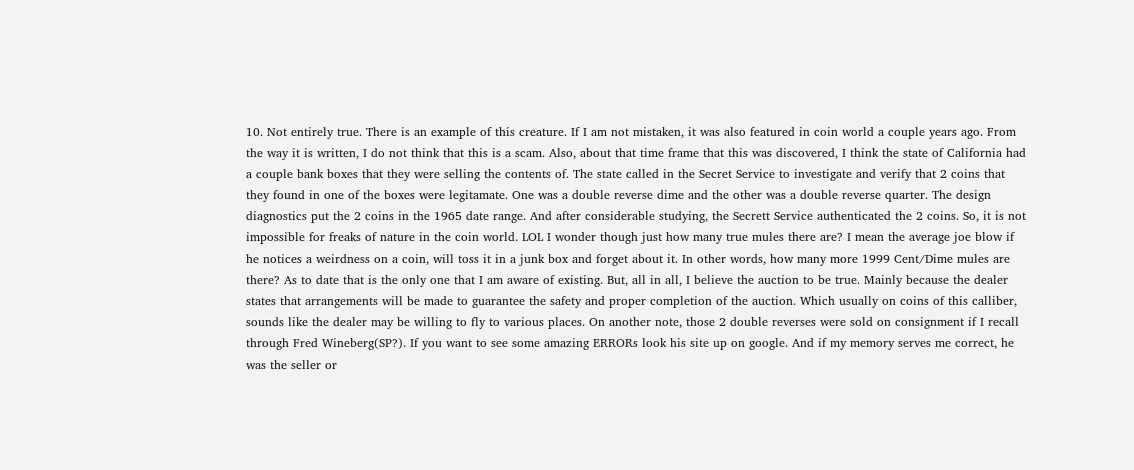10. Not entirely true. There is an example of this creature. If I am not mistaken, it was also featured in coin world a couple years ago. From the way it is written, I do not think that this is a scam. Also, about that time frame that this was discovered, I think the state of California had a couple bank boxes that they were selling the contents of. The state called in the Secret Service to investigate and verify that 2 coins that they found in one of the boxes were legitamate. One was a double reverse dime and the other was a double reverse quarter. The design diagnostics put the 2 coins in the 1965 date range. And after considerable studying, the Secrett Service authenticated the 2 coins. So, it is not impossible for freaks of nature in the coin world. LOL I wonder though just how many true mules there are? I mean the average joe blow if he notices a weirdness on a coin, will toss it in a junk box and forget about it. In other words, how many more 1999 Cent/Dime mules are there? As to date that is the only one that I am aware of existing. But, all in all, I believe the auction to be true. Mainly because the dealer states that arrangements will be made to guarantee the safety and proper completion of the auction. Which usually on coins of this calliber, sounds like the dealer may be willing to fly to various places. On another note, those 2 double reverses were sold on consignment if I recall through Fred Wineberg(SP?). If you want to see some amazing ERRORs look his site up on google. And if my memory serves me correct, he was the seller or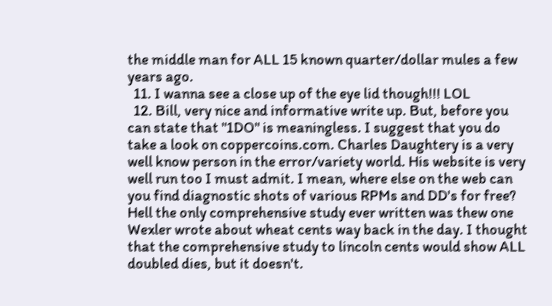the middle man for ALL 15 known quarter/dollar mules a few years ago.
  11. I wanna see a close up of the eye lid though!!! LOL
  12. Bill, very nice and informative write up. But, before you can state that "1DO" is meaningless. I suggest that you do take a look on coppercoins.com. Charles Daughtery is a very well know person in the error/variety world. His website is very well run too I must admit. I mean, where else on the web can you find diagnostic shots of various RPMs and DD's for free? Hell the only comprehensive study ever written was thew one Wexler wrote about wheat cents way back in the day. I thought that the comprehensive study to lincoln cents would show ALL doubled dies, but it doesn't.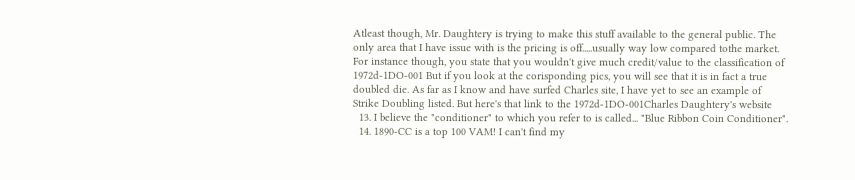Atleast though, Mr. Daughtery is trying to make this stuff available to the general public. The only area that I have issue with is the pricing is off.....usually way low compared tothe market. For instance though, you state that you wouldn't give much credit/value to the classification of 1972d-1DO-001 But if you look at the corisponding pics, you will see that it is in fact a true doubled die. As far as I know and have surfed Charles site, I have yet to see an example of Strike Doubling listed. But here's that link to the 1972d-1DO-001Charles Daughtery's website
  13. I believe the "conditioner" to which you refer to is called... "Blue Ribbon Coin Conditioner".
  14. 1890-CC is a top 100 VAM! I can't find my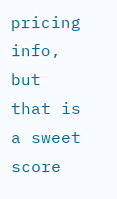pricing info, but that is a sweet score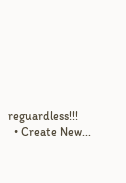reguardless!!!
  • Create New...